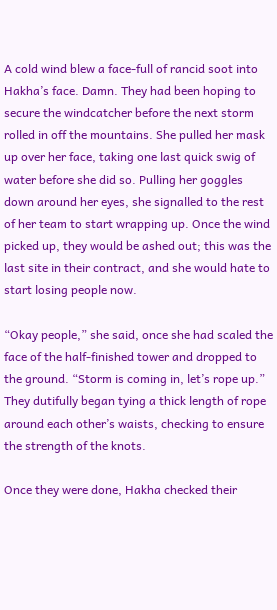A cold wind blew a face-full of rancid soot into Hakha’s face. Damn. They had been hoping to secure the windcatcher before the next storm rolled in off the mountains. She pulled her mask up over her face, taking one last quick swig of water before she did so. Pulling her goggles down around her eyes, she signalled to the rest of her team to start wrapping up. Once the wind picked up, they would be ashed out; this was the last site in their contract, and she would hate to start losing people now.

“Okay people,” she said, once she had scaled the face of the half-finished tower and dropped to the ground. “Storm is coming in, let’s rope up.” They dutifully began tying a thick length of rope around each other’s waists, checking to ensure the strength of the knots.

Once they were done, Hakha checked their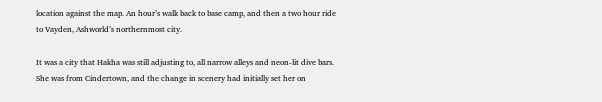location against the map. An hour’s walk back to base camp, and then a two hour ride to Vayden, Ashworld’s northernmost city.

It was a city that Hakha was still adjusting to, all narrow alleys and neon-lit dive bars. She was from Cindertown, and the change in scenery had initially set her on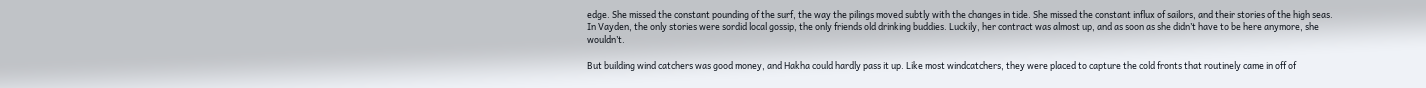edge. She missed the constant pounding of the surf, the way the pilings moved subtly with the changes in tide. She missed the constant influx of sailors, and their stories of the high seas. In Vayden, the only stories were sordid local gossip, the only friends old drinking buddies. Luckily, her contract was almost up, and as soon as she didn’t have to be here anymore, she wouldn’t.

But building wind catchers was good money, and Hakha could hardly pass it up. Like most windcatchers, they were placed to capture the cold fronts that routinely came in off of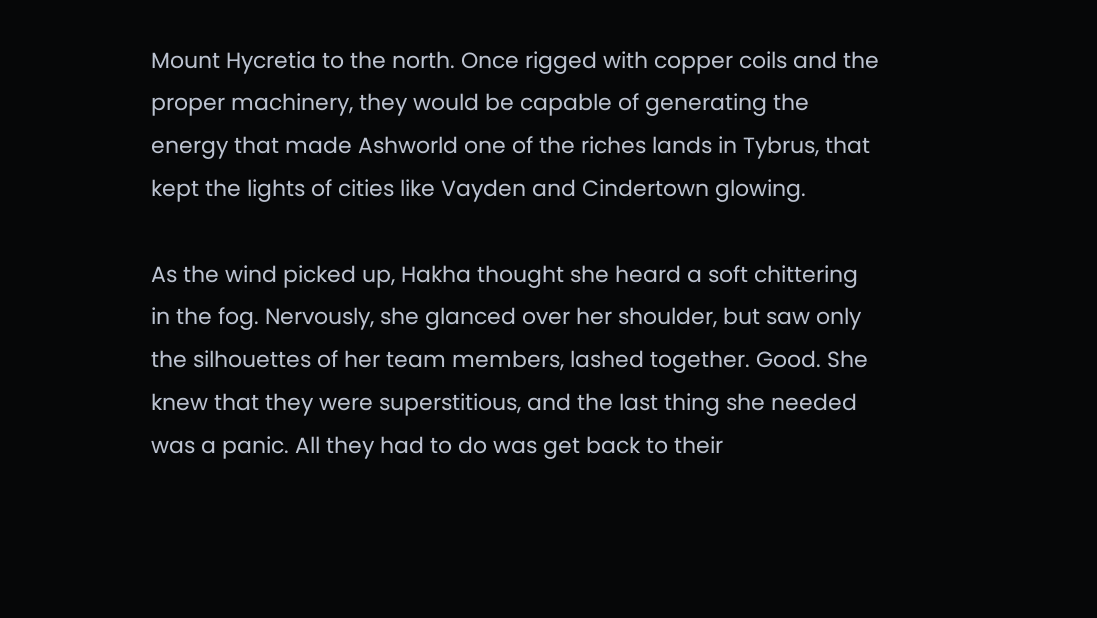Mount Hycretia to the north. Once rigged with copper coils and the proper machinery, they would be capable of generating the energy that made Ashworld one of the riches lands in Tybrus, that kept the lights of cities like Vayden and Cindertown glowing.

As the wind picked up, Hakha thought she heard a soft chittering in the fog. Nervously, she glanced over her shoulder, but saw only the silhouettes of her team members, lashed together. Good. She knew that they were superstitious, and the last thing she needed was a panic. All they had to do was get back to their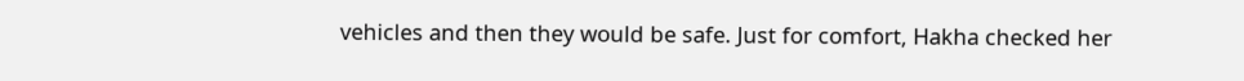vehicles and then they would be safe. Just for comfort, Hakha checked her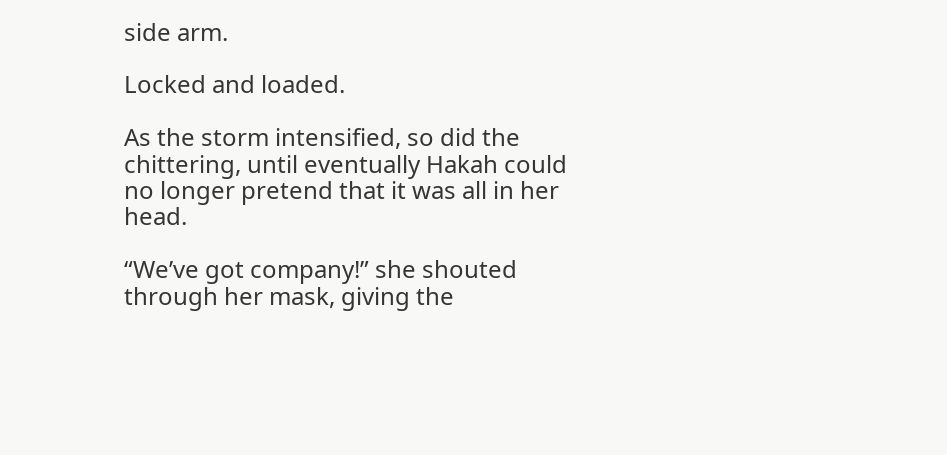side arm.

Locked and loaded.

As the storm intensified, so did the chittering, until eventually Hakah could no longer pretend that it was all in her head.

“We’ve got company!” she shouted through her mask, giving the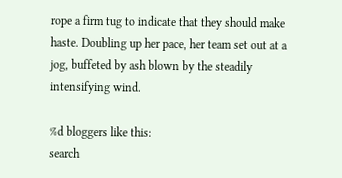rope a firm tug to indicate that they should make haste. Doubling up her pace, her team set out at a jog, buffeted by ash blown by the steadily intensifying wind.

%d bloggers like this:
search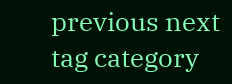previous next tag category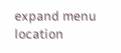expand menu location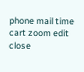phone mail time cart zoom edit close